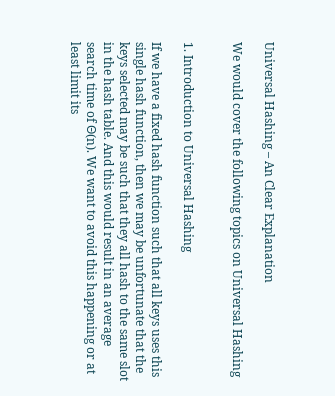Universal Hashing – An Clear Explanation

We would cover the following topics on Universal Hashing


1. Introduction to Universal Hashing

If we have a fixed hash function such that all keys uses this single hash function, then we may be unfortunate that the keys selected may be such that they all hash to the same slot in the hash table. And this would result in an average search time of Θ(n). We want to avoid this happening or at least limit its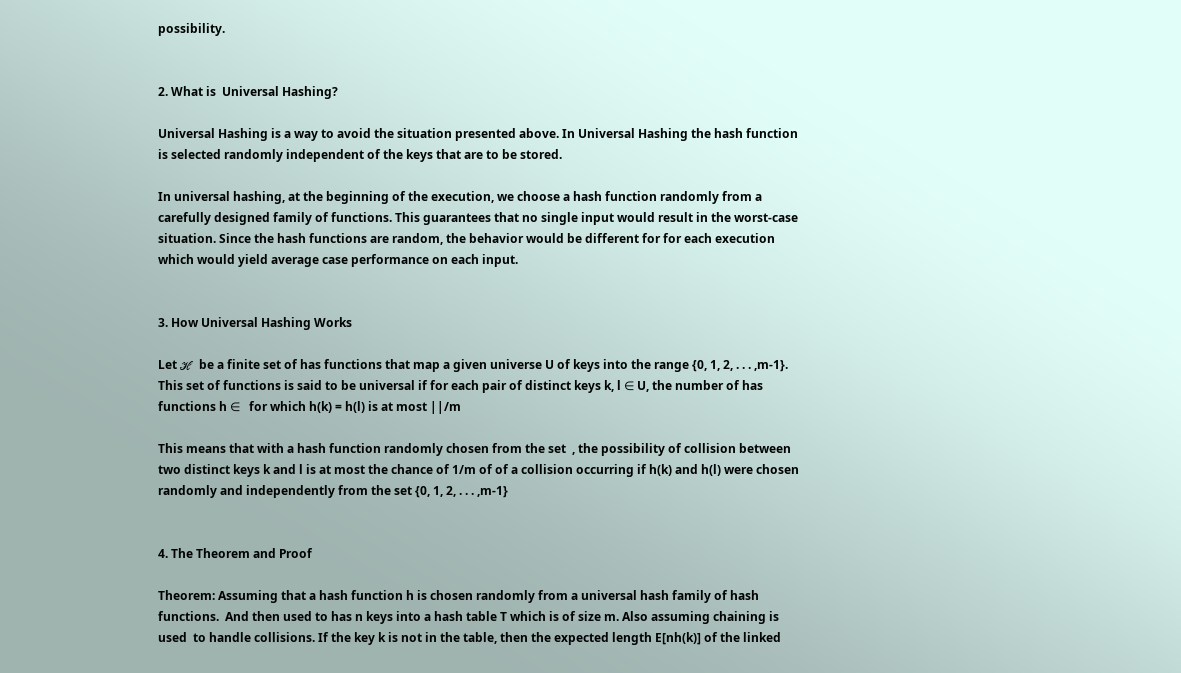possibility.


2. What is  Universal Hashing?

Universal Hashing is a way to avoid the situation presented above. In Universal Hashing the hash function is selected randomly independent of the keys that are to be stored.

In universal hashing, at the beginning of the execution, we choose a hash function randomly from a carefully designed family of functions. This guarantees that no single input would result in the worst-case situation. Since the hash functions are random, the behavior would be different for for each execution which would yield average case performance on each input.


3. How Universal Hashing Works

Let ℋ  be a finite set of has functions that map a given universe U of keys into the range {0, 1, 2, . . . ,m-1}. This set of functions is said to be universal if for each pair of distinct keys k, l ∈ U, the number of has functions h ∈   for which h(k) = h(l) is at most ||/m

This means that with a hash function randomly chosen from the set  , the possibility of collision between two distinct keys k and l is at most the chance of 1/m of of a collision occurring if h(k) and h(l) were chosen randomly and independently from the set {0, 1, 2, . . . ,m-1}


4. The Theorem and Proof

Theorem: Assuming that a hash function h is chosen randomly from a universal hash family of hash functions.  And then used to has n keys into a hash table T which is of size m. Also assuming chaining is used  to handle collisions. If the key k is not in the table, then the expected length E[nh(k)] of the linked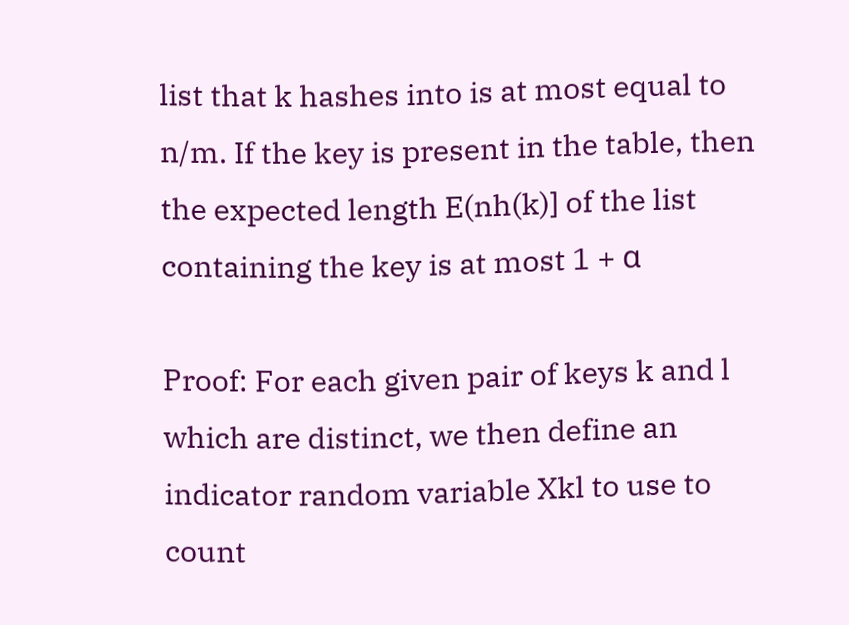list that k hashes into is at most equal to n/m. If the key is present in the table, then the expected length E(nh(k)] of the list containing the key is at most 1 + α

Proof: For each given pair of keys k and l which are distinct, we then define an indicator random variable Xkl to use to count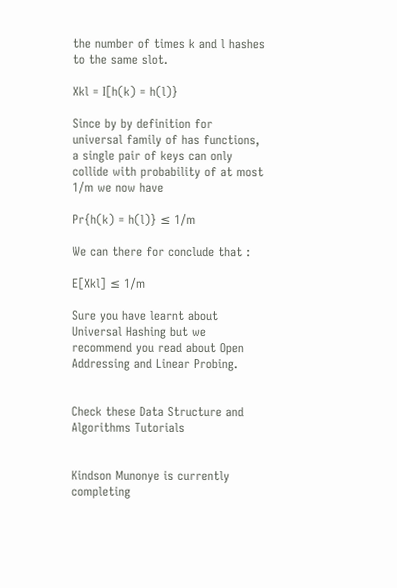the number of times k and l hashes to the same slot.

Xkl = I[h(k) = h(l)}

Since by by definition for universal family of has functions, a single pair of keys can only collide with probability of at most 1/m we now have

Pr{h(k) = h(l)} ≤ 1/m

We can there for conclude that :

E[Xkl] ≤ 1/m

Sure you have learnt about Universal Hashing but we recommend you read about Open Addressing and Linear Probing.


Check these Data Structure and Algorithms Tutorials


Kindson Munonye is currently completing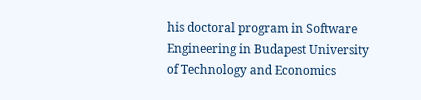his doctoral program in Software Engineering in Budapest University of Technology and Economics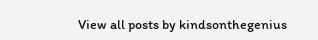View all posts by kindsonthegenius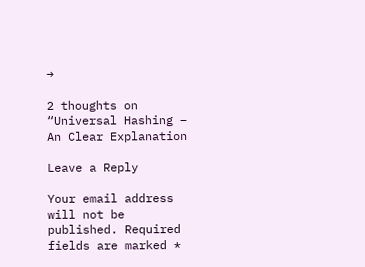→

2 thoughts on “Universal Hashing – An Clear Explanation

Leave a Reply

Your email address will not be published. Required fields are marked *